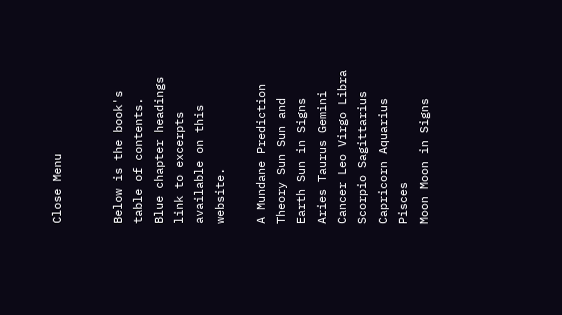Close Menu


Below is the book's table of contents. Blue chapter headings link to excerpts available on this website.

A Mundane Prediction Theory Sun Sun and Earth Sun in Signs
Aries Taurus Gemini Cancer Leo Virgo Libra Scorpio Sagittarius Capricorn Aquarius Pisces
Moon Moon in Signs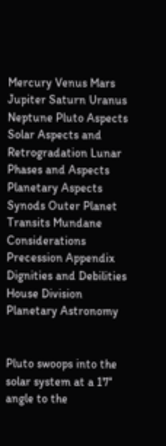Mercury Venus Mars Jupiter Saturn Uranus Neptune Pluto Aspects Solar Aspects and Retrogradation Lunar Phases and Aspects Planetary Aspects Synods Outer Planet Transits Mundane Considerations Precession Appendix     Dignities and Debilities     House Division     Planetary Astronomy


Pluto swoops into the solar system at a 17° angle to the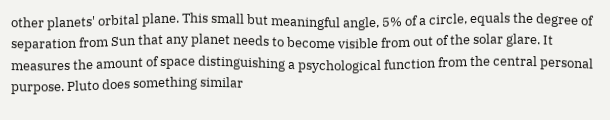other planets' orbital plane. This small but meaningful angle, 5% of a circle, equals the degree of separation from Sun that any planet needs to become visible from out of the solar glare. It measures the amount of space distinguishing a psychological function from the central personal purpose. Pluto does something similar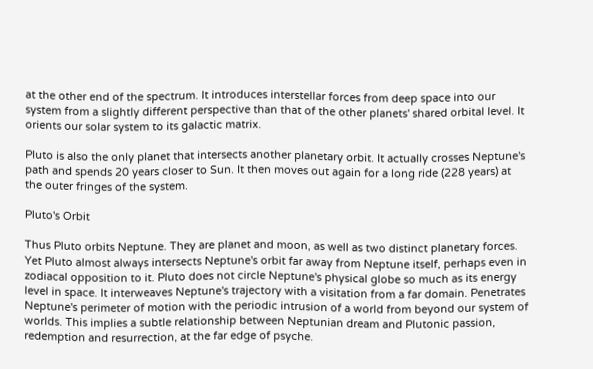at the other end of the spectrum. It introduces interstellar forces from deep space into our system from a slightly different perspective than that of the other planets' shared orbital level. It orients our solar system to its galactic matrix.

Pluto is also the only planet that intersects another planetary orbit. It actually crosses Neptune's path and spends 20 years closer to Sun. It then moves out again for a long ride (228 years) at the outer fringes of the system.

Pluto's Orbit

Thus Pluto orbits Neptune. They are planet and moon, as well as two distinct planetary forces. Yet Pluto almost always intersects Neptune's orbit far away from Neptune itself, perhaps even in zodiacal opposition to it. Pluto does not circle Neptune's physical globe so much as its energy level in space. It interweaves Neptune's trajectory with a visitation from a far domain. Penetrates Neptune's perimeter of motion with the periodic intrusion of a world from beyond our system of worlds. This implies a subtle relationship between Neptunian dream and Plutonic passion, redemption and resurrection, at the far edge of psyche.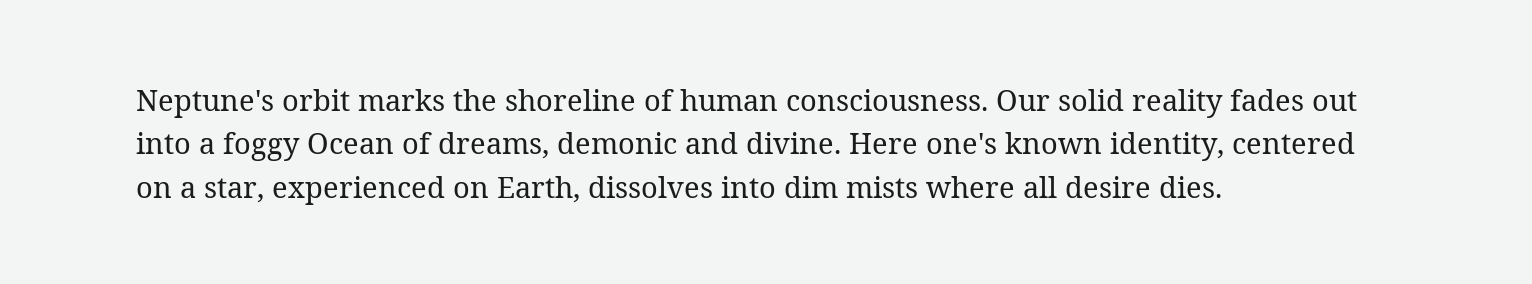Neptune's orbit marks the shoreline of human consciousness. Our solid reality fades out into a foggy Ocean of dreams, demonic and divine. Here one's known identity, centered on a star, experienced on Earth, dissolves into dim mists where all desire dies.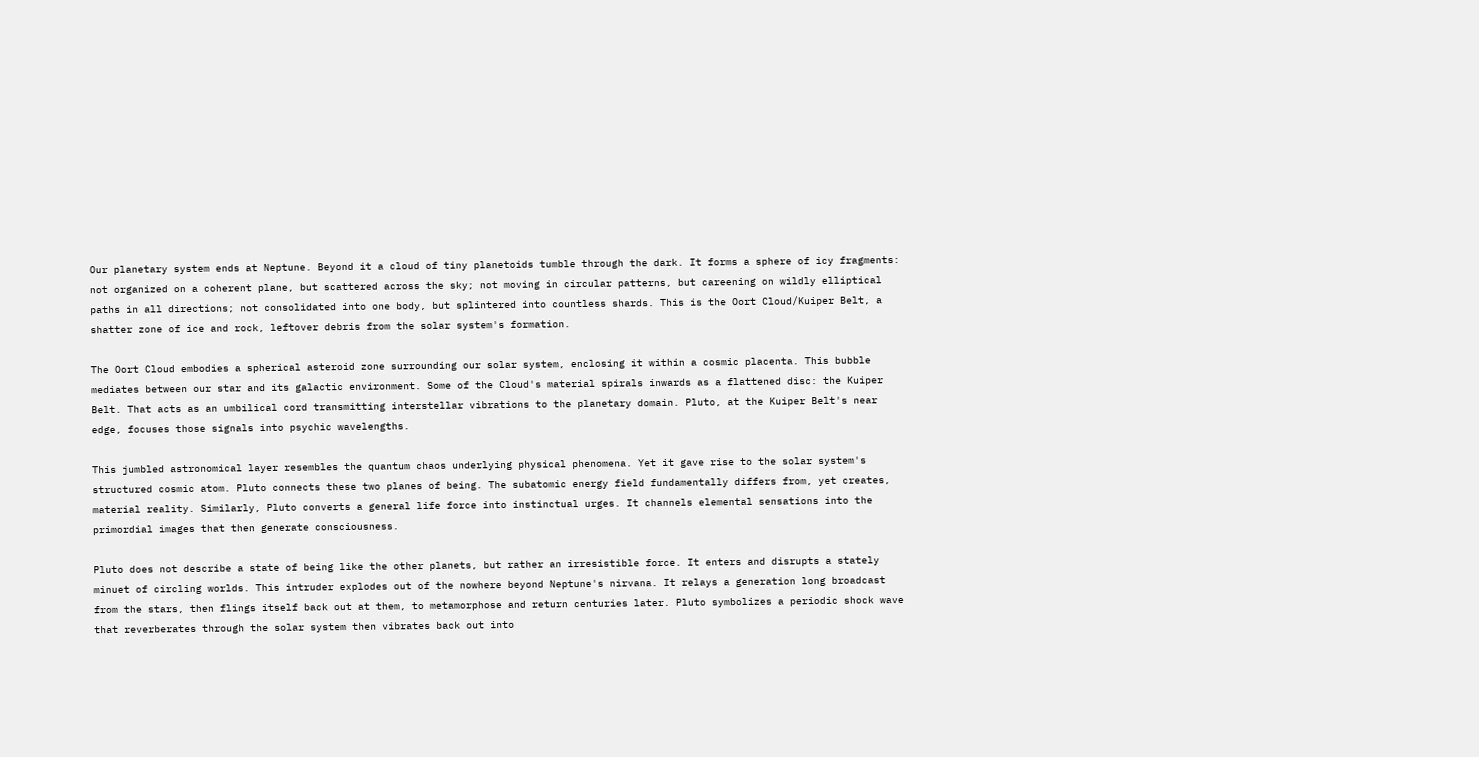Our planetary system ends at Neptune. Beyond it a cloud of tiny planetoids tumble through the dark. It forms a sphere of icy fragments: not organized on a coherent plane, but scattered across the sky; not moving in circular patterns, but careening on wildly elliptical paths in all directions; not consolidated into one body, but splintered into countless shards. This is the Oort Cloud/Kuiper Belt, a shatter zone of ice and rock, leftover debris from the solar system's formation.

The Oort Cloud embodies a spherical asteroid zone surrounding our solar system, enclosing it within a cosmic placenta. This bubble mediates between our star and its galactic environment. Some of the Cloud's material spirals inwards as a flattened disc: the Kuiper Belt. That acts as an umbilical cord transmitting interstellar vibrations to the planetary domain. Pluto, at the Kuiper Belt's near edge, focuses those signals into psychic wavelengths.

This jumbled astronomical layer resembles the quantum chaos underlying physical phenomena. Yet it gave rise to the solar system's structured cosmic atom. Pluto connects these two planes of being. The subatomic energy field fundamentally differs from, yet creates, material reality. Similarly, Pluto converts a general life force into instinctual urges. It channels elemental sensations into the primordial images that then generate consciousness.

Pluto does not describe a state of being like the other planets, but rather an irresistible force. It enters and disrupts a stately minuet of circling worlds. This intruder explodes out of the nowhere beyond Neptune's nirvana. It relays a generation long broadcast from the stars, then flings itself back out at them, to metamorphose and return centuries later. Pluto symbolizes a periodic shock wave that reverberates through the solar system then vibrates back out into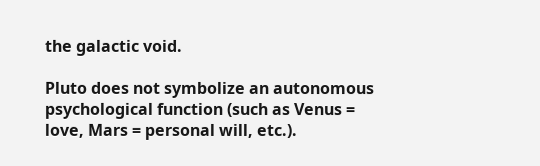the galactic void.

Pluto does not symbolize an autonomous psychological function (such as Venus = love, Mars = personal will, etc.).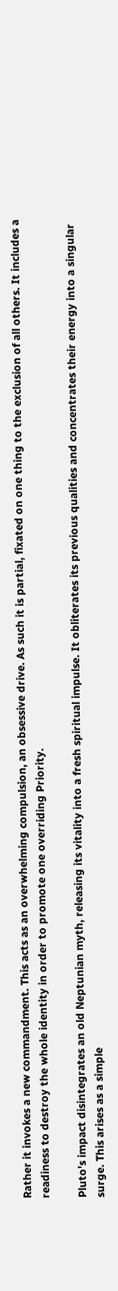Rather it invokes a new commandment. This acts as an overwhelming compulsion, an obsessive drive. As such it is partial, fixated on one thing to the exclusion of all others. It includes a readiness to destroy the whole identity in order to promote one overriding Priority.

Pluto's impact disintegrates an old Neptunian myth, releasing its vitality into a fresh spiritual impulse. It obliterates its previous qualities and concentrates their energy into a singular surge. This arises as a simple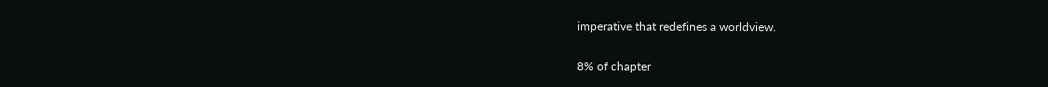imperative that redefines a worldview.

8% of chapter